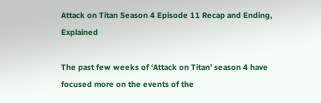Attack on Titan Season 4 Episode 11 Recap and Ending, Explained

The past few weeks of ‘Attack on Titan’ season 4 have focused more on the events of the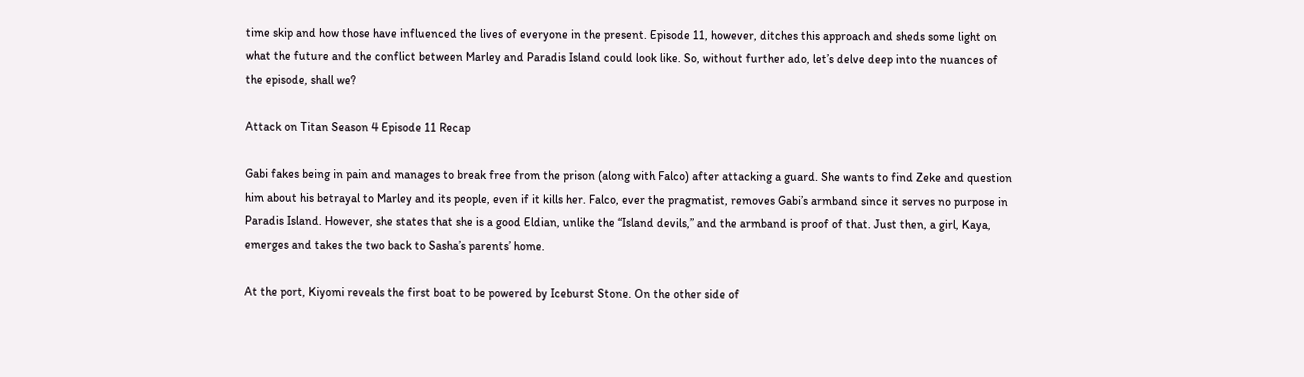time skip and how those have influenced the lives of everyone in the present. Episode 11, however, ditches this approach and sheds some light on what the future and the conflict between Marley and Paradis Island could look like. So, without further ado, let’s delve deep into the nuances of the episode, shall we?

Attack on Titan Season 4 Episode 11 Recap

Gabi fakes being in pain and manages to break free from the prison (along with Falco) after attacking a guard. She wants to find Zeke and question him about his betrayal to Marley and its people, even if it kills her. Falco, ever the pragmatist, removes Gabi’s armband since it serves no purpose in Paradis Island. However, she states that she is a good Eldian, unlike the “Island devils,” and the armband is proof of that. Just then, a girl, Kaya, emerges and takes the two back to Sasha’s parents’ home.

At the port, Kiyomi reveals the first boat to be powered by Iceburst Stone. On the other side of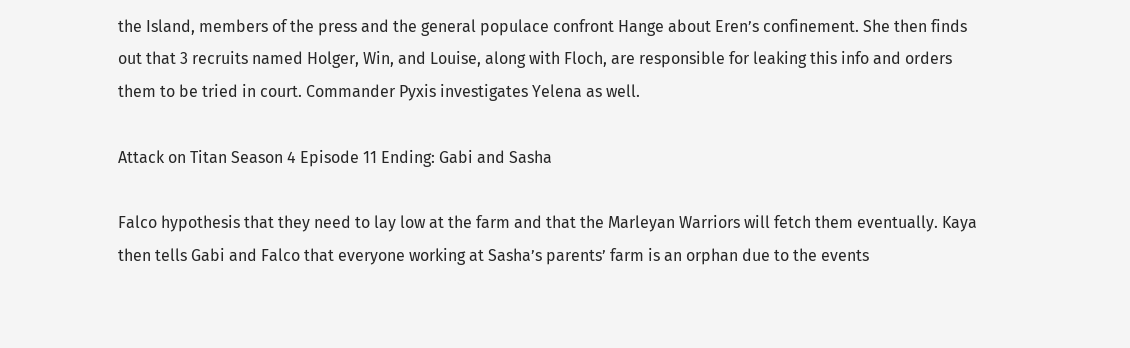the Island, members of the press and the general populace confront Hange about Eren’s confinement. She then finds out that 3 recruits named Holger, Win, and Louise, along with Floch, are responsible for leaking this info and orders them to be tried in court. Commander Pyxis investigates Yelena as well.

Attack on Titan Season 4 Episode 11 Ending: Gabi and Sasha

Falco hypothesis that they need to lay low at the farm and that the Marleyan Warriors will fetch them eventually. Kaya then tells Gabi and Falco that everyone working at Sasha’s parents’ farm is an orphan due to the events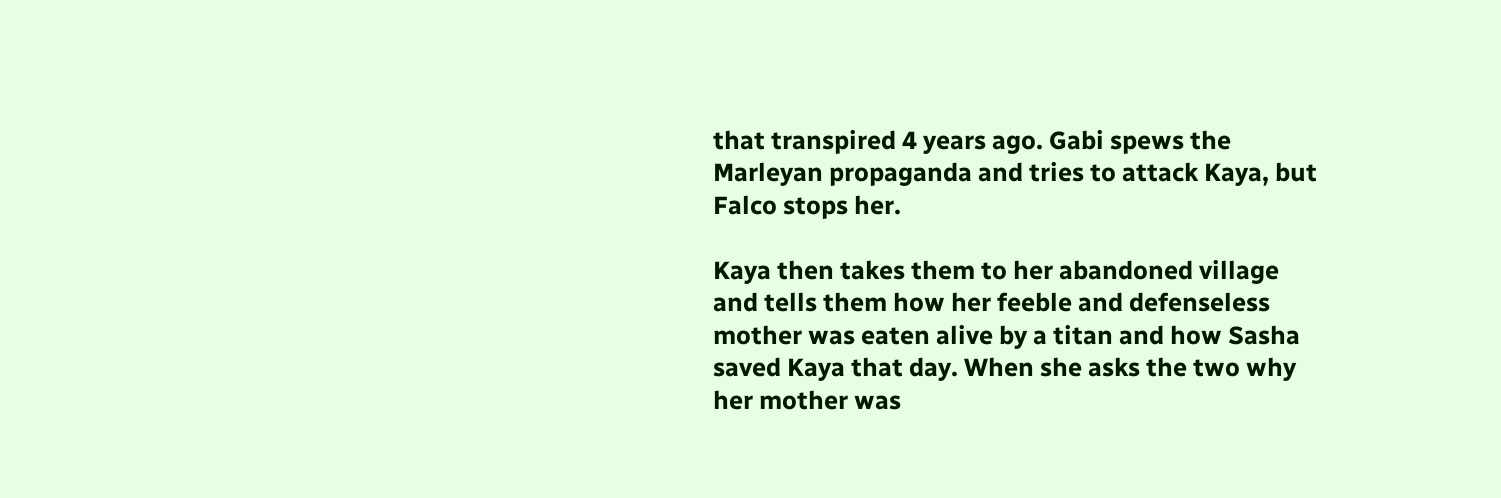that transpired 4 years ago. Gabi spews the Marleyan propaganda and tries to attack Kaya, but Falco stops her.

Kaya then takes them to her abandoned village and tells them how her feeble and defenseless mother was eaten alive by a titan and how Sasha saved Kaya that day. When she asks the two why her mother was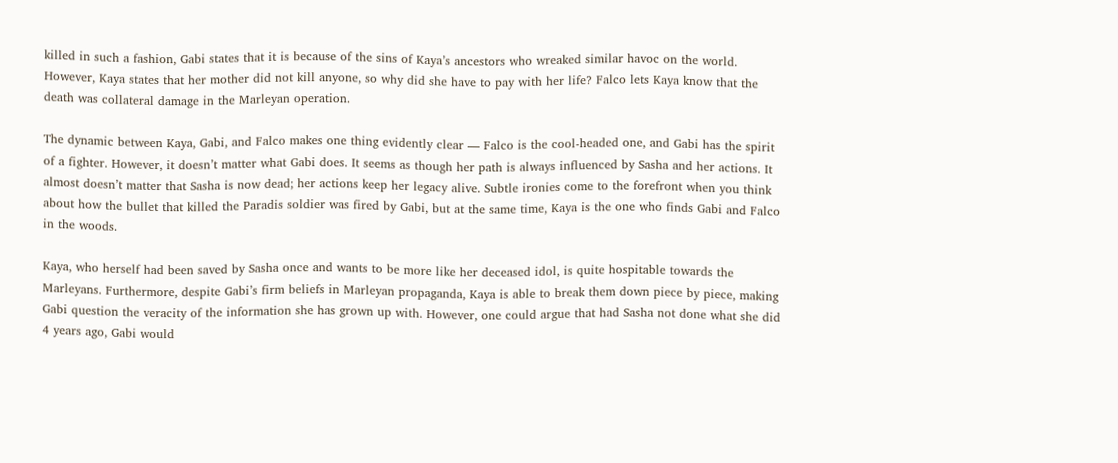killed in such a fashion, Gabi states that it is because of the sins of Kaya’s ancestors who wreaked similar havoc on the world. However, Kaya states that her mother did not kill anyone, so why did she have to pay with her life? Falco lets Kaya know that the death was collateral damage in the Marleyan operation.

The dynamic between Kaya, Gabi, and Falco makes one thing evidently clear — Falco is the cool-headed one, and Gabi has the spirit of a fighter. However, it doesn’t matter what Gabi does. It seems as though her path is always influenced by Sasha and her actions. It almost doesn’t matter that Sasha is now dead; her actions keep her legacy alive. Subtle ironies come to the forefront when you think about how the bullet that killed the Paradis soldier was fired by Gabi, but at the same time, Kaya is the one who finds Gabi and Falco in the woods.

Kaya, who herself had been saved by Sasha once and wants to be more like her deceased idol, is quite hospitable towards the Marleyans. Furthermore, despite Gabi’s firm beliefs in Marleyan propaganda, Kaya is able to break them down piece by piece, making Gabi question the veracity of the information she has grown up with. However, one could argue that had Sasha not done what she did 4 years ago, Gabi would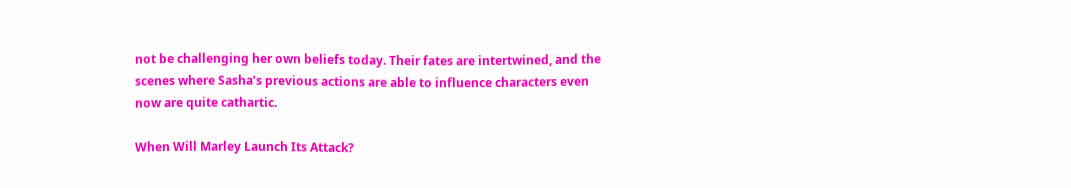not be challenging her own beliefs today. Their fates are intertwined, and the scenes where Sasha’s previous actions are able to influence characters even now are quite cathartic.

When Will Marley Launch Its Attack?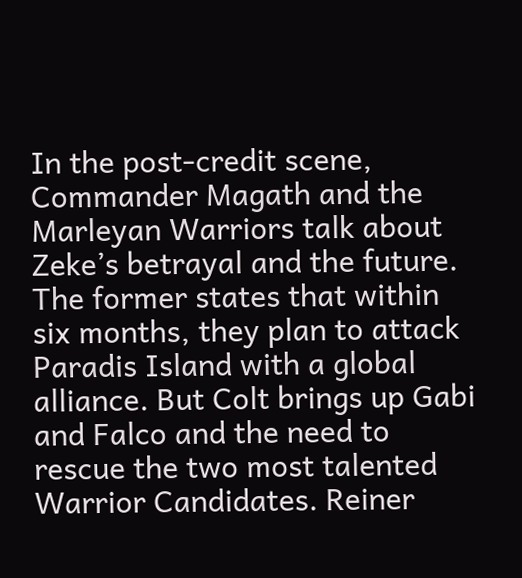In the post-credit scene, Commander Magath and the Marleyan Warriors talk about Zeke’s betrayal and the future. The former states that within six months, they plan to attack Paradis Island with a global alliance. But Colt brings up Gabi and Falco and the need to rescue the two most talented Warrior Candidates. Reiner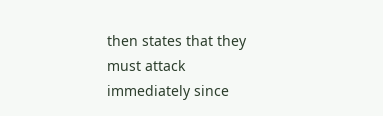then states that they must attack immediately since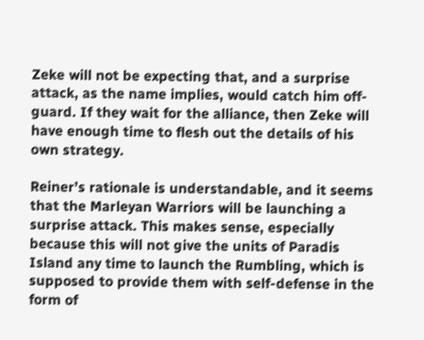Zeke will not be expecting that, and a surprise attack, as the name implies, would catch him off-guard. If they wait for the alliance, then Zeke will have enough time to flesh out the details of his own strategy.

Reiner’s rationale is understandable, and it seems that the Marleyan Warriors will be launching a surprise attack. This makes sense, especially because this will not give the units of Paradis Island any time to launch the Rumbling, which is supposed to provide them with self-defense in the form of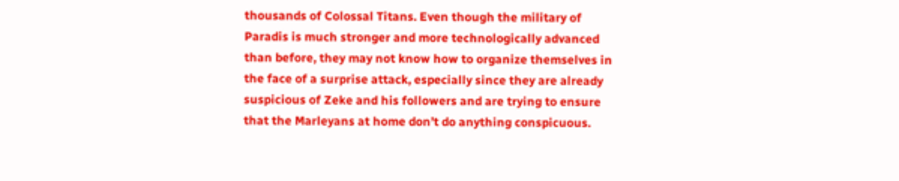thousands of Colossal Titans. Even though the military of Paradis is much stronger and more technologically advanced than before, they may not know how to organize themselves in the face of a surprise attack, especially since they are already suspicious of Zeke and his followers and are trying to ensure that the Marleyans at home don’t do anything conspicuous.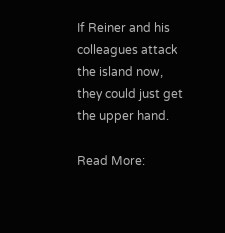If Reiner and his colleagues attack the island now, they could just get the upper hand.

Read More: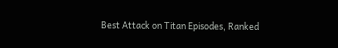Best Attack on Titan Episodes, Ranked